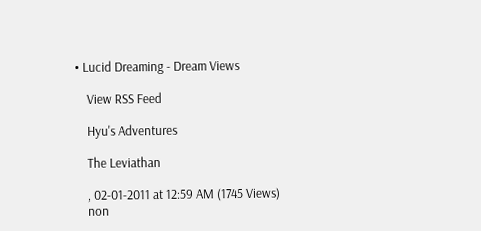• Lucid Dreaming - Dream Views

    View RSS Feed

    Hyu's Adventures

    The Leviathan

    , 02-01-2011 at 12:59 AM (1745 Views)
    non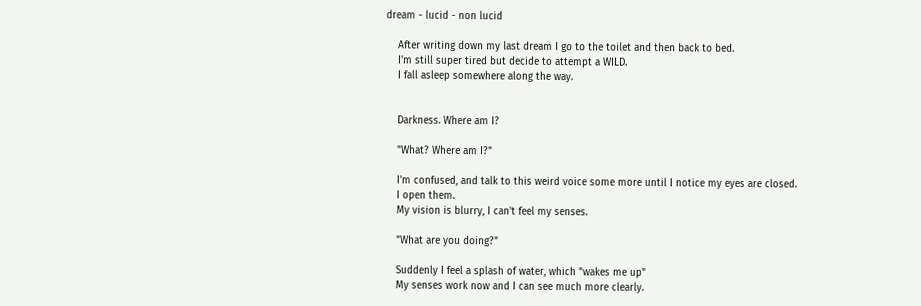dream - lucid - non lucid

    After writing down my last dream I go to the toilet and then back to bed.
    I'm still super tired but decide to attempt a WILD.
    I fall asleep somewhere along the way.


    Darkness. Where am I?

    "What? Where am I?"

    I'm confused, and talk to this weird voice some more until I notice my eyes are closed.
    I open them.
    My vision is blurry, I can't feel my senses.

    "What are you doing?"

    Suddenly I feel a splash of water, which "wakes me up"
    My senses work now and I can see much more clearly.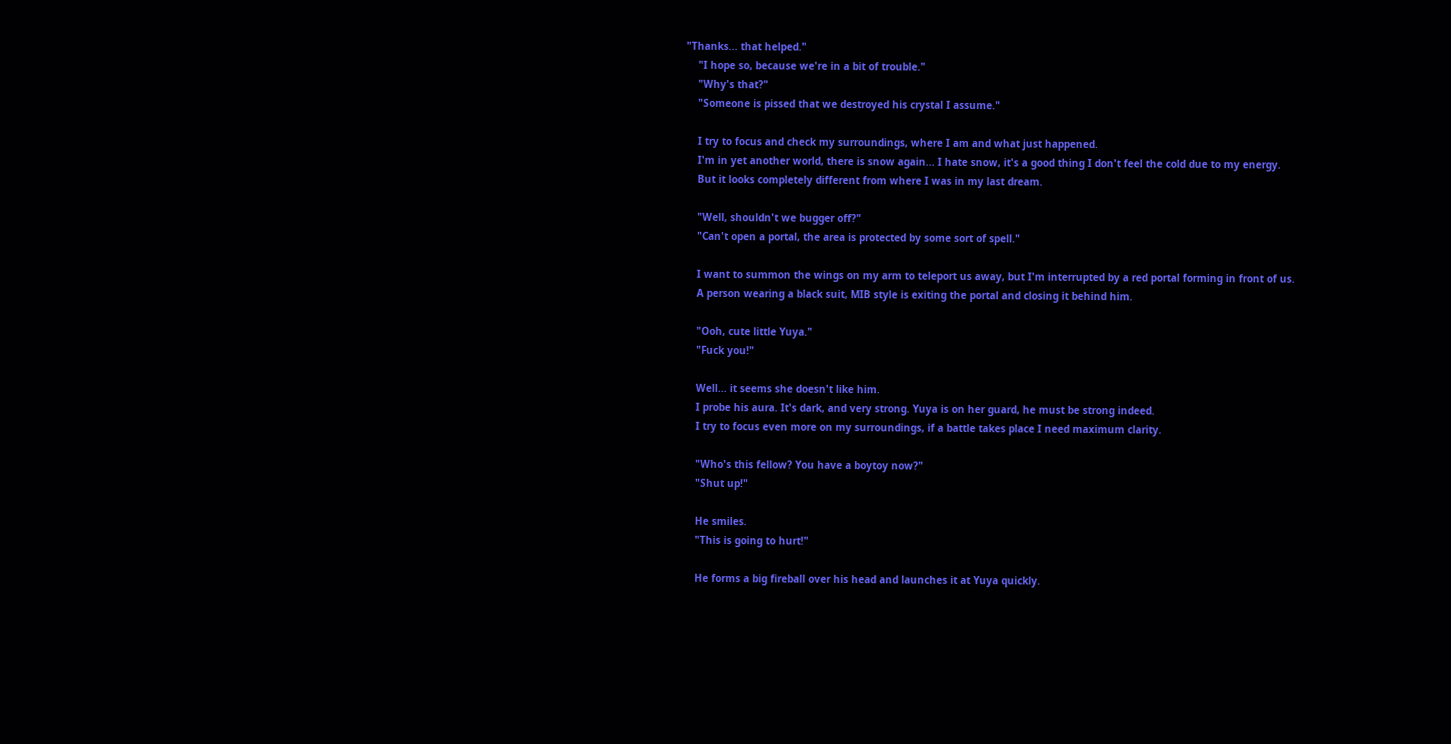"Thanks... that helped."
    "I hope so, because we're in a bit of trouble."
    "Why's that?"
    "Someone is pissed that we destroyed his crystal I assume."

    I try to focus and check my surroundings, where I am and what just happened.
    I'm in yet another world, there is snow again... I hate snow, it's a good thing I don't feel the cold due to my energy.
    But it looks completely different from where I was in my last dream.

    "Well, shouldn't we bugger off?"
    "Can't open a portal, the area is protected by some sort of spell."

    I want to summon the wings on my arm to teleport us away, but I'm interrupted by a red portal forming in front of us.
    A person wearing a black suit, MIB style is exiting the portal and closing it behind him.

    "Ooh, cute little Yuya."
    "Fuck you!"

    Well... it seems she doesn't like him.
    I probe his aura. It's dark, and very strong. Yuya is on her guard, he must be strong indeed.
    I try to focus even more on my surroundings, if a battle takes place I need maximum clarity.

    "Who's this fellow? You have a boytoy now?"
    "Shut up!"

    He smiles.
    "This is going to hurt!"

    He forms a big fireball over his head and launches it at Yuya quickly.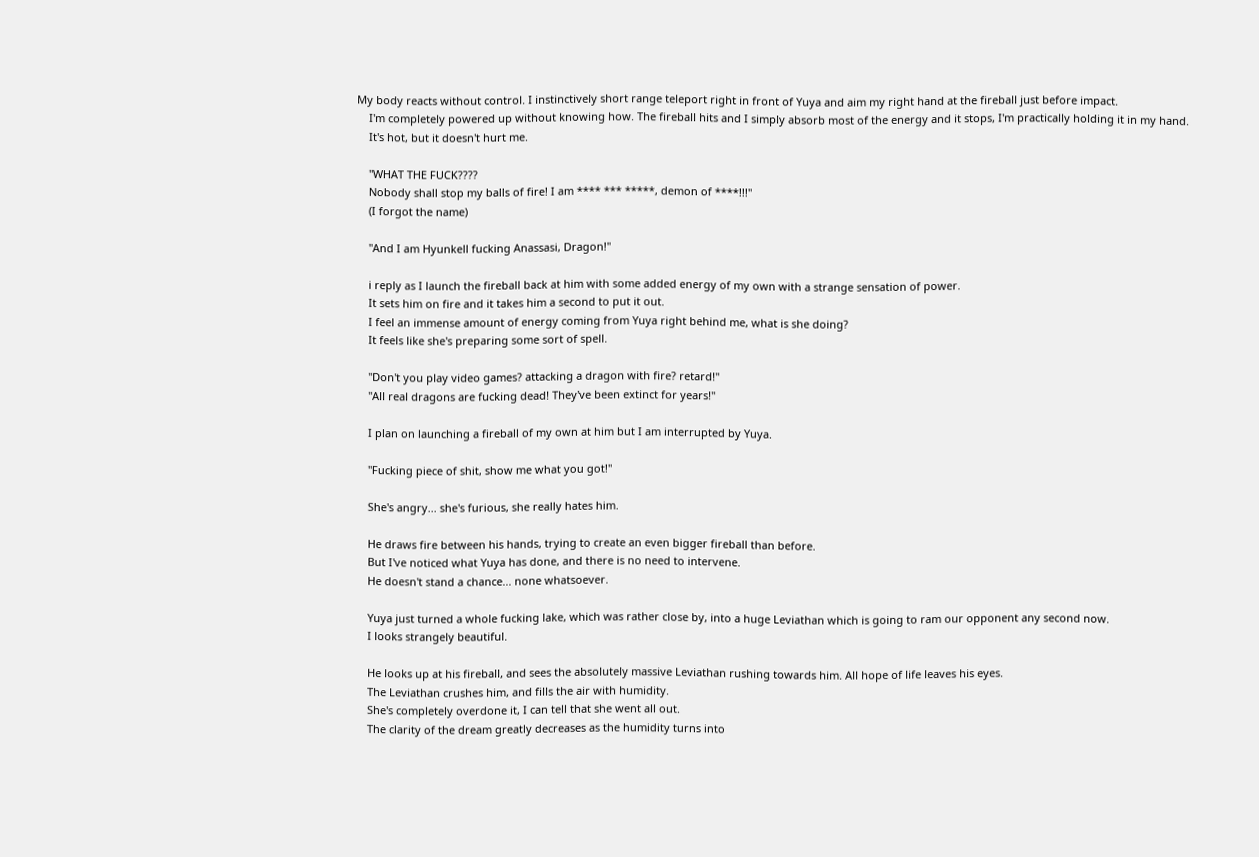My body reacts without control. I instinctively short range teleport right in front of Yuya and aim my right hand at the fireball just before impact.
    I'm completely powered up without knowing how. The fireball hits and I simply absorb most of the energy and it stops, I'm practically holding it in my hand.
    It's hot, but it doesn't hurt me.

    "WHAT THE FUCK????
    Nobody shall stop my balls of fire! I am **** *** *****, demon of ****!!!"
    (I forgot the name)

    "And I am Hyunkell fucking Anassasi, Dragon!"

    i reply as I launch the fireball back at him with some added energy of my own with a strange sensation of power.
    It sets him on fire and it takes him a second to put it out.
    I feel an immense amount of energy coming from Yuya right behind me, what is she doing?
    It feels like she's preparing some sort of spell.

    "Don't you play video games? attacking a dragon with fire? retard!"
    "All real dragons are fucking dead! They've been extinct for years!"

    I plan on launching a fireball of my own at him but I am interrupted by Yuya.

    "Fucking piece of shit, show me what you got!"

    She's angry... she's furious, she really hates him.

    He draws fire between his hands, trying to create an even bigger fireball than before.
    But I've noticed what Yuya has done, and there is no need to intervene.
    He doesn't stand a chance... none whatsoever.

    Yuya just turned a whole fucking lake, which was rather close by, into a huge Leviathan which is going to ram our opponent any second now.
    I looks strangely beautiful.

    He looks up at his fireball, and sees the absolutely massive Leviathan rushing towards him. All hope of life leaves his eyes.
    The Leviathan crushes him, and fills the air with humidity.
    She's completely overdone it, I can tell that she went all out.
    The clarity of the dream greatly decreases as the humidity turns into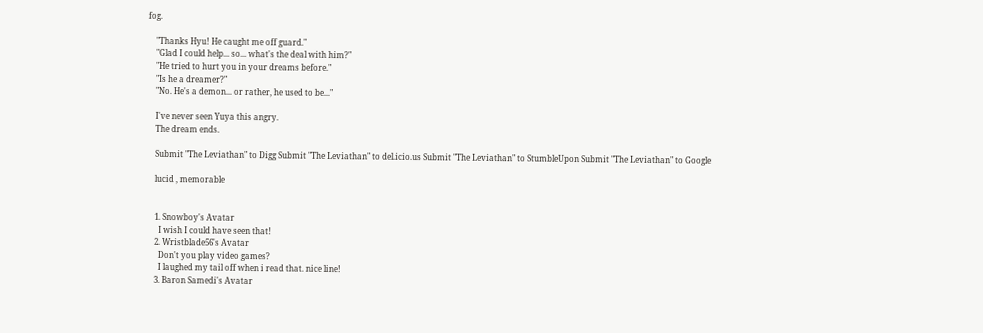fog.

    "Thanks Hyu! He caught me off guard."
    "Glad I could help... so... what's the deal with him?"
    "He tried to hurt you in your dreams before."
    "Is he a dreamer?"
    "No. He's a demon... or rather, he used to be..."

    I've never seen Yuya this angry.
    The dream ends.

    Submit "The Leviathan" to Digg Submit "The Leviathan" to del.icio.us Submit "The Leviathan" to StumbleUpon Submit "The Leviathan" to Google

    lucid , memorable


    1. Snowboy's Avatar
      I wish I could have seen that!
    2. Wristblade56's Avatar
      Don't you play video games?
      I laughed my tail off when i read that. nice line!
    3. Baron Samedi's Avatar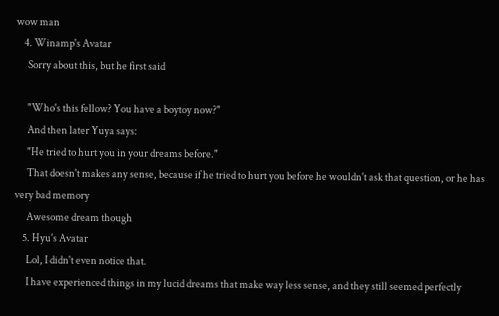wow man
    4. Winamp's Avatar
      Sorry about this, but he first said

      "Who's this fellow? You have a boytoy now?"
      And then later Yuya says:
      "He tried to hurt you in your dreams before."
      That doesn't makes any sense, because if he tried to hurt you before he wouldn't ask that question, or he has very bad memory
      Awesome dream though
    5. Hyu's Avatar
      Lol, I didn't even notice that.
      I have experienced things in my lucid dreams that make way less sense, and they still seemed perfectly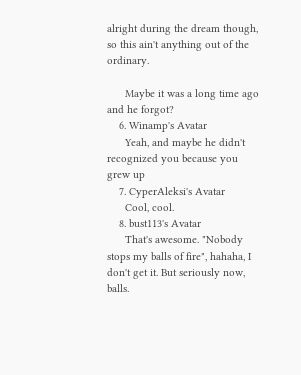alright during the dream though, so this ain't anything out of the ordinary.

      Maybe it was a long time ago and he forgot?
    6. Winamp's Avatar
      Yeah, and maybe he didn't recognized you because you grew up
    7. CyperAleksi's Avatar
      Cool, cool.
    8. bust113's Avatar
      That's awesome. "Nobody stops my balls of fire", hahaha, I don't get it. But seriously now, balls.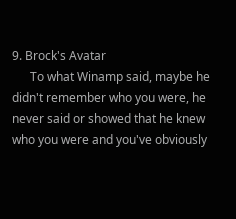9. Brock's Avatar
      To what Winamp said, maybe he didn't remember who you were, he never said or showed that he knew who you were and you've obviously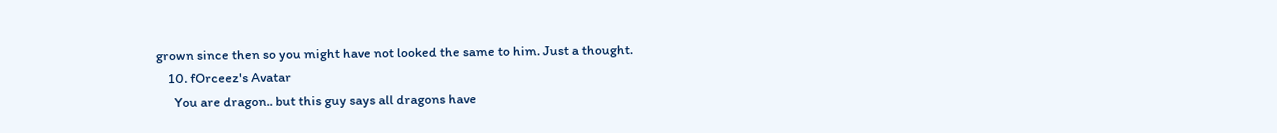grown since then so you might have not looked the same to him. Just a thought.
    10. fOrceez's Avatar
      You are dragon.. but this guy says all dragons have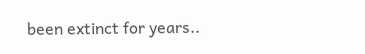been extinct for years..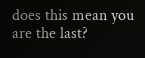does this mean you are the last?